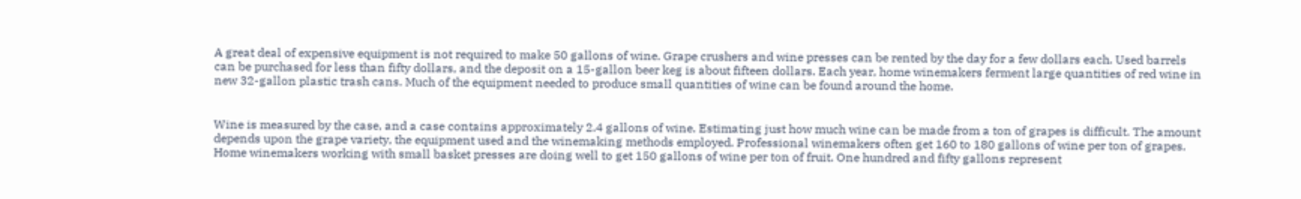A great deal of expensive equipment is not required to make 50 gallons of wine. Grape crushers and wine presses can be rented by the day for a few dollars each. Used barrels can be purchased for less than fifty dollars, and the deposit on a 15-gallon beer keg is about fifteen dollars. Each year, home winemakers ferment large quantities of red wine in new 32-gallon plastic trash cans. Much of the equipment needed to produce small quantities of wine can be found around the home.


Wine is measured by the case, and a case contains approximately 2.4 gallons of wine. Estimating just how much wine can be made from a ton of grapes is difficult. The amount depends upon the grape variety, the equipment used and the winemaking methods employed. Professional winemakers often get 160 to 180 gallons of wine per ton of grapes. Home winemakers working with small basket presses are doing well to get 150 gallons of wine per ton of fruit. One hundred and fifty gallons represent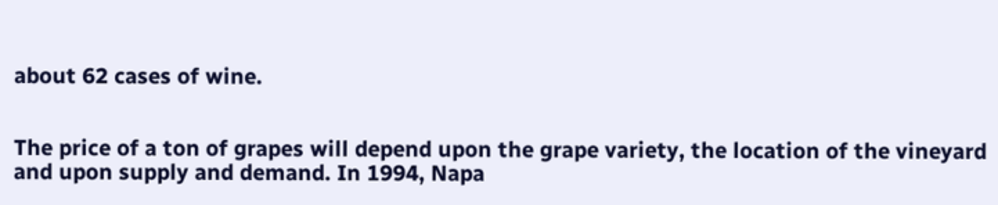about 62 cases of wine.


The price of a ton of grapes will depend upon the grape variety, the location of the vineyard and upon supply and demand. In 1994, Napa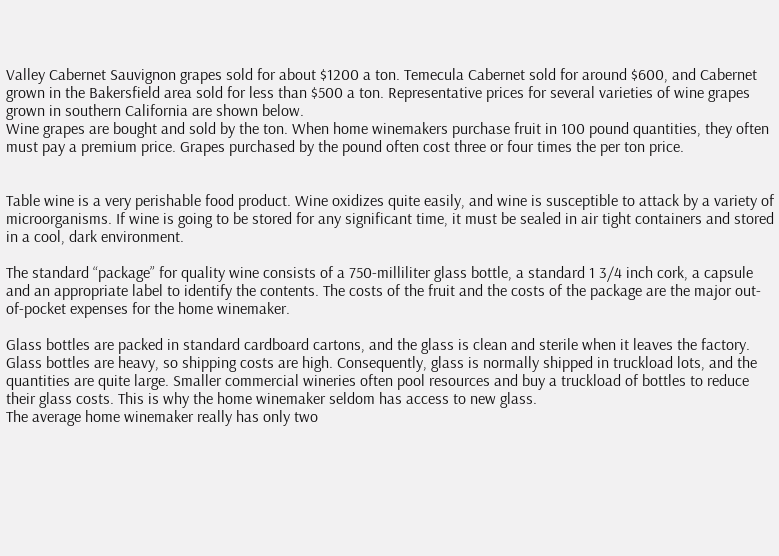Valley Cabernet Sauvignon grapes sold for about $1200 a ton. Temecula Cabernet sold for around $600, and Cabernet grown in the Bakersfield area sold for less than $500 a ton. Representative prices for several varieties of wine grapes grown in southern California are shown below.
Wine grapes are bought and sold by the ton. When home winemakers purchase fruit in 100 pound quantities, they often must pay a premium price. Grapes purchased by the pound often cost three or four times the per ton price.


Table wine is a very perishable food product. Wine oxidizes quite easily, and wine is susceptible to attack by a variety of microorganisms. If wine is going to be stored for any significant time, it must be sealed in air tight containers and stored in a cool, dark environment.

The standard “package” for quality wine consists of a 750-milliliter glass bottle, a standard 1 3/4 inch cork, a capsule and an appropriate label to identify the contents. The costs of the fruit and the costs of the package are the major out-of-pocket expenses for the home winemaker.

Glass bottles are packed in standard cardboard cartons, and the glass is clean and sterile when it leaves the factory. Glass bottles are heavy, so shipping costs are high. Consequently, glass is normally shipped in truckload lots, and the quantities are quite large. Smaller commercial wineries often pool resources and buy a truckload of bottles to reduce their glass costs. This is why the home winemaker seldom has access to new glass.
The average home winemaker really has only two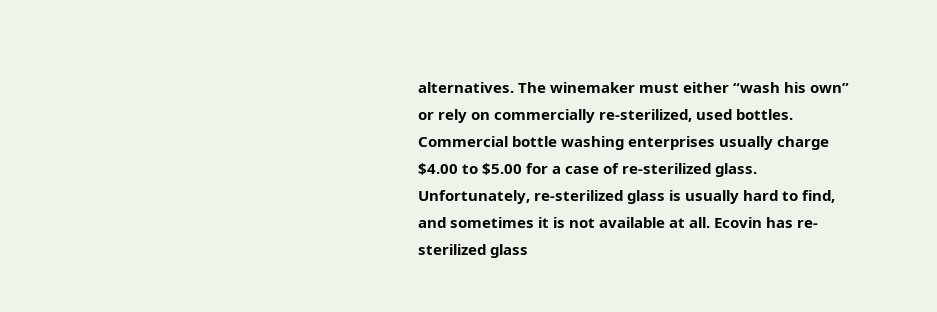alternatives. The winemaker must either “wash his own” or rely on commercially re-sterilized, used bottles. Commercial bottle washing enterprises usually charge $4.00 to $5.00 for a case of re-sterilized glass. Unfortunately, re-sterilized glass is usually hard to find, and sometimes it is not available at all. Ecovin has re-sterilized glass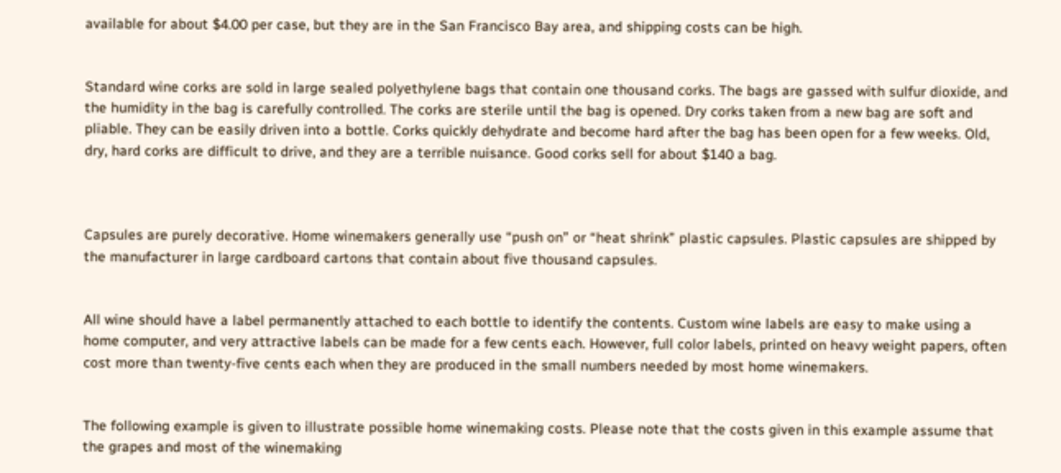available for about $4.00 per case, but they are in the San Francisco Bay area, and shipping costs can be high.


Standard wine corks are sold in large sealed polyethylene bags that contain one thousand corks. The bags are gassed with sulfur dioxide, and the humidity in the bag is carefully controlled. The corks are sterile until the bag is opened. Dry corks taken from a new bag are soft and pliable. They can be easily driven into a bottle. Corks quickly dehydrate and become hard after the bag has been open for a few weeks. Old, dry, hard corks are difficult to drive, and they are a terrible nuisance. Good corks sell for about $140 a bag.



Capsules are purely decorative. Home winemakers generally use “push on” or “heat shrink” plastic capsules. Plastic capsules are shipped by the manufacturer in large cardboard cartons that contain about five thousand capsules.


All wine should have a label permanently attached to each bottle to identify the contents. Custom wine labels are easy to make using a home computer, and very attractive labels can be made for a few cents each. However, full color labels, printed on heavy weight papers, often cost more than twenty-five cents each when they are produced in the small numbers needed by most home winemakers.


The following example is given to illustrate possible home winemaking costs. Please note that the costs given in this example assume that the grapes and most of the winemaking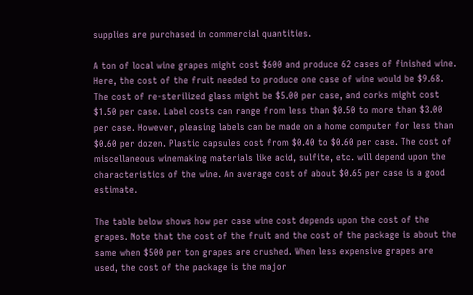supplies are purchased in commercial quantities.

A ton of local wine grapes might cost $600 and produce 62 cases of finished wine. Here, the cost of the fruit needed to produce one case of wine would be $9.68. The cost of re-sterilized glass might be $5.00 per case, and corks might cost $1.50 per case. Label costs can range from less than $0.50 to more than $3.00 per case. However, pleasing labels can be made on a home computer for less than $0.60 per dozen. Plastic capsules cost from $0.40 to $0.60 per case. The cost of miscellaneous winemaking materials like acid, sulfite, etc. will depend upon the characteristics of the wine. An average cost of about $0.65 per case is a good estimate.

The table below shows how per case wine cost depends upon the cost of the grapes. Note that the cost of the fruit and the cost of the package is about the same when $500 per ton grapes are crushed. When less expensive grapes are used, the cost of the package is the major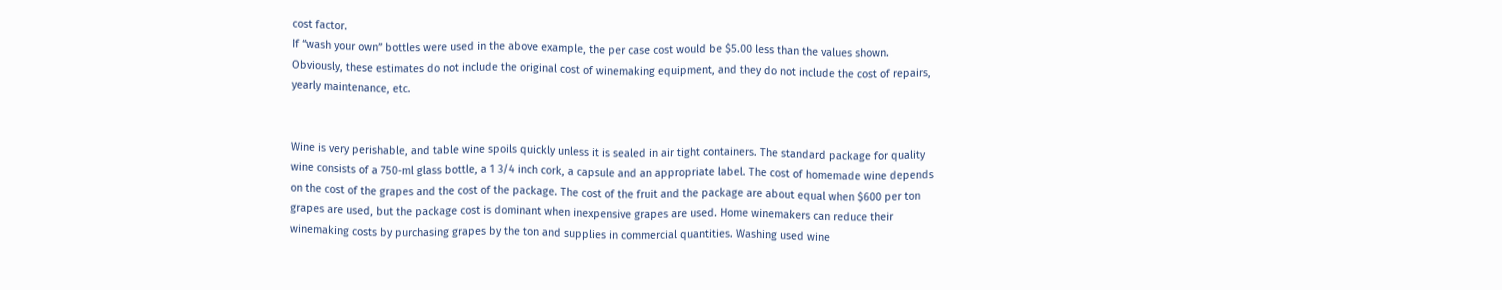cost factor.
If “wash your own” bottles were used in the above example, the per case cost would be $5.00 less than the values shown. Obviously, these estimates do not include the original cost of winemaking equipment, and they do not include the cost of repairs, yearly maintenance, etc.


Wine is very perishable, and table wine spoils quickly unless it is sealed in air tight containers. The standard package for quality wine consists of a 750-ml glass bottle, a 1 3/4 inch cork, a capsule and an appropriate label. The cost of homemade wine depends on the cost of the grapes and the cost of the package. The cost of the fruit and the package are about equal when $600 per ton grapes are used, but the package cost is dominant when inexpensive grapes are used. Home winemakers can reduce their winemaking costs by purchasing grapes by the ton and supplies in commercial quantities. Washing used wine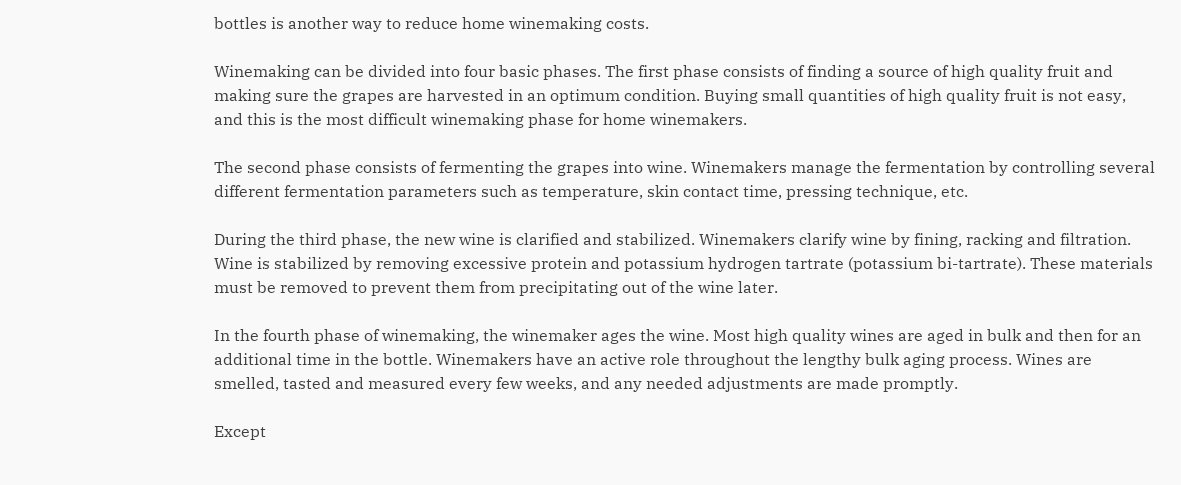bottles is another way to reduce home winemaking costs.

Winemaking can be divided into four basic phases. The first phase consists of finding a source of high quality fruit and making sure the grapes are harvested in an optimum condition. Buying small quantities of high quality fruit is not easy, and this is the most difficult winemaking phase for home winemakers.

The second phase consists of fermenting the grapes into wine. Winemakers manage the fermentation by controlling several different fermentation parameters such as temperature, skin contact time, pressing technique, etc.

During the third phase, the new wine is clarified and stabilized. Winemakers clarify wine by fining, racking and filtration. Wine is stabilized by removing excessive protein and potassium hydrogen tartrate (potassium bi-tartrate). These materials must be removed to prevent them from precipitating out of the wine later.

In the fourth phase of winemaking, the winemaker ages the wine. Most high quality wines are aged in bulk and then for an additional time in the bottle. Winemakers have an active role throughout the lengthy bulk aging process. Wines are smelled, tasted and measured every few weeks, and any needed adjustments are made promptly.

Except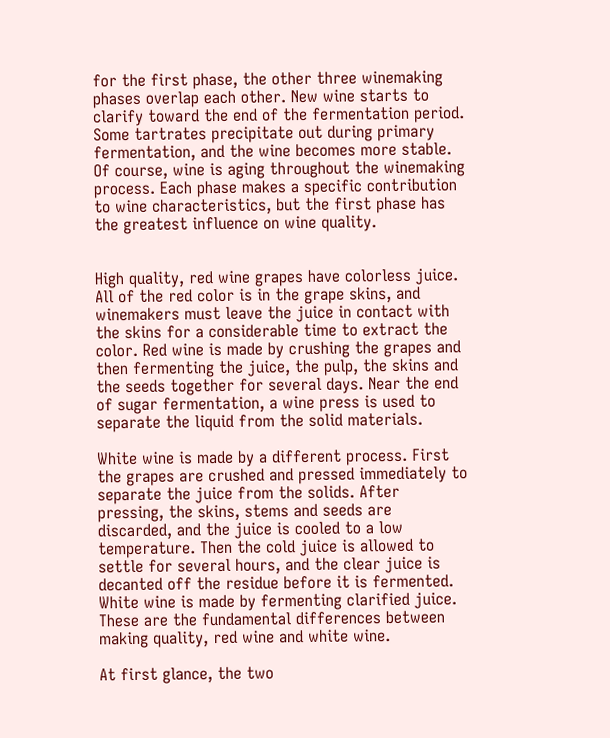for the first phase, the other three winemaking phases overlap each other. New wine starts to clarify toward the end of the fermentation period. Some tartrates precipitate out during primary fermentation, and the wine becomes more stable. Of course, wine is aging throughout the winemaking process. Each phase makes a specific contribution to wine characteristics, but the first phase has the greatest influence on wine quality.


High quality, red wine grapes have colorless juice. All of the red color is in the grape skins, and winemakers must leave the juice in contact with the skins for a considerable time to extract the color. Red wine is made by crushing the grapes and then fermenting the juice, the pulp, the skins and the seeds together for several days. Near the end of sugar fermentation, a wine press is used to separate the liquid from the solid materials.

White wine is made by a different process. First the grapes are crushed and pressed immediately to separate the juice from the solids. After pressing, the skins, stems and seeds are discarded, and the juice is cooled to a low temperature. Then the cold juice is allowed to settle for several hours, and the clear juice is decanted off the residue before it is fermented. White wine is made by fermenting clarified juice. These are the fundamental differences between making quality, red wine and white wine.

At first glance, the two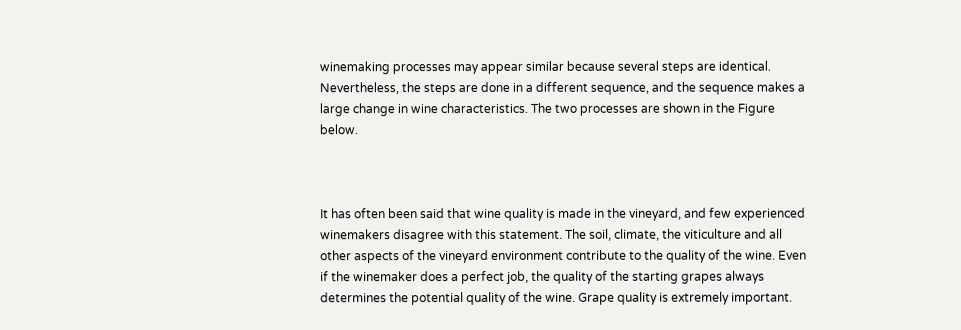winemaking processes may appear similar because several steps are identical. Nevertheless, the steps are done in a different sequence, and the sequence makes a large change in wine characteristics. The two processes are shown in the Figure below.



It has often been said that wine quality is made in the vineyard, and few experienced winemakers disagree with this statement. The soil, climate, the viticulture and all other aspects of the vineyard environment contribute to the quality of the wine. Even if the winemaker does a perfect job, the quality of the starting grapes always determines the potential quality of the wine. Grape quality is extremely important.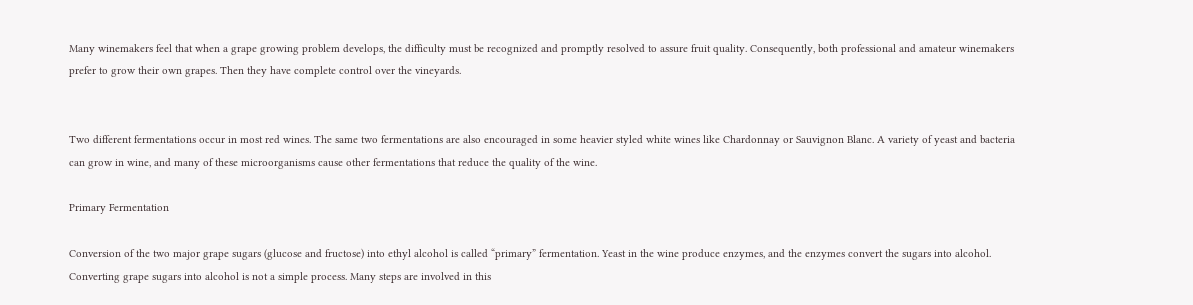Many winemakers feel that when a grape growing problem develops, the difficulty must be recognized and promptly resolved to assure fruit quality. Consequently, both professional and amateur winemakers prefer to grow their own grapes. Then they have complete control over the vineyards.


Two different fermentations occur in most red wines. The same two fermentations are also encouraged in some heavier styled white wines like Chardonnay or Sauvignon Blanc. A variety of yeast and bacteria can grow in wine, and many of these microorganisms cause other fermentations that reduce the quality of the wine.

Primary Fermentation

Conversion of the two major grape sugars (glucose and fructose) into ethyl alcohol is called “primary” fermentation. Yeast in the wine produce enzymes, and the enzymes convert the sugars into alcohol. Converting grape sugars into alcohol is not a simple process. Many steps are involved in this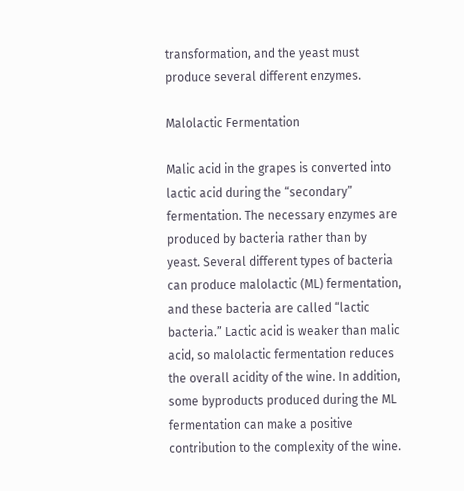transformation, and the yeast must produce several different enzymes.

Malolactic Fermentation

Malic acid in the grapes is converted into lactic acid during the “secondary” fermentation. The necessary enzymes are produced by bacteria rather than by yeast. Several different types of bacteria can produce malolactic (ML) fermentation, and these bacteria are called “lactic bacteria.” Lactic acid is weaker than malic acid, so malolactic fermentation reduces the overall acidity of the wine. In addition, some byproducts produced during the ML fermentation can make a positive contribution to the complexity of the wine.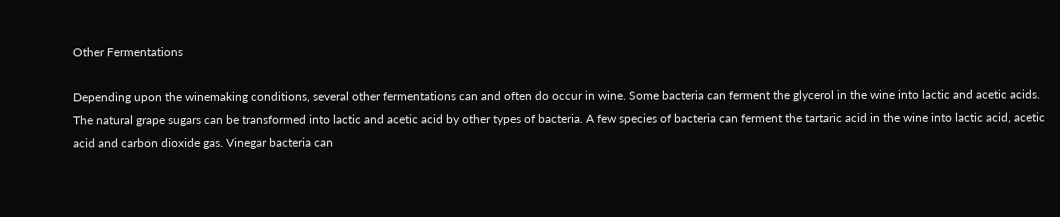Other Fermentations

Depending upon the winemaking conditions, several other fermentations can and often do occur in wine. Some bacteria can ferment the glycerol in the wine into lactic and acetic acids. The natural grape sugars can be transformed into lactic and acetic acid by other types of bacteria. A few species of bacteria can ferment the tartaric acid in the wine into lactic acid, acetic acid and carbon dioxide gas. Vinegar bacteria can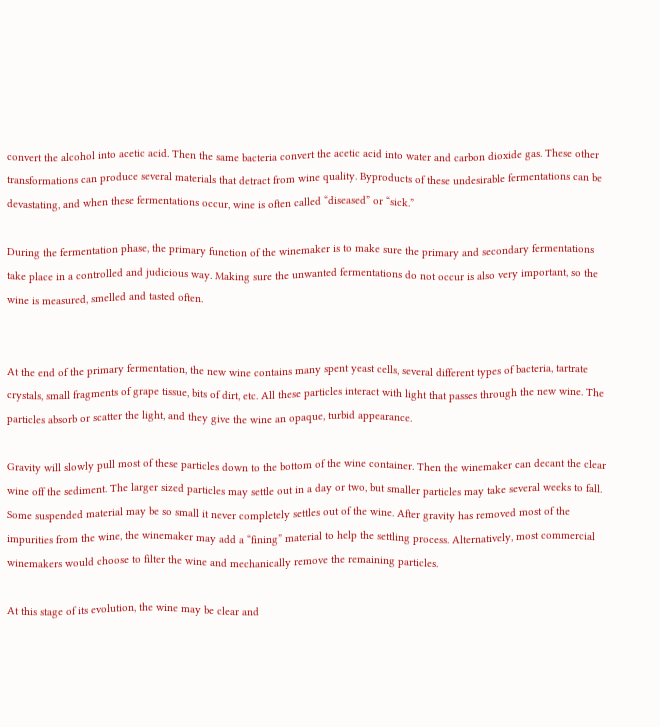convert the alcohol into acetic acid. Then the same bacteria convert the acetic acid into water and carbon dioxide gas. These other transformations can produce several materials that detract from wine quality. Byproducts of these undesirable fermentations can be devastating, and when these fermentations occur, wine is often called “diseased” or “sick.”

During the fermentation phase, the primary function of the winemaker is to make sure the primary and secondary fermentations take place in a controlled and judicious way. Making sure the unwanted fermentations do not occur is also very important, so the wine is measured, smelled and tasted often.


At the end of the primary fermentation, the new wine contains many spent yeast cells, several different types of bacteria, tartrate crystals, small fragments of grape tissue, bits of dirt, etc. All these particles interact with light that passes through the new wine. The particles absorb or scatter the light, and they give the wine an opaque, turbid appearance.

Gravity will slowly pull most of these particles down to the bottom of the wine container. Then the winemaker can decant the clear wine off the sediment. The larger sized particles may settle out in a day or two, but smaller particles may take several weeks to fall. Some suspended material may be so small it never completely settles out of the wine. After gravity has removed most of the impurities from the wine, the winemaker may add a “fining” material to help the settling process. Alternatively, most commercial winemakers would choose to filter the wine and mechanically remove the remaining particles.

At this stage of its evolution, the wine may be clear and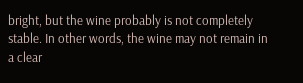bright, but the wine probably is not completely stable. In other words, the wine may not remain in a clear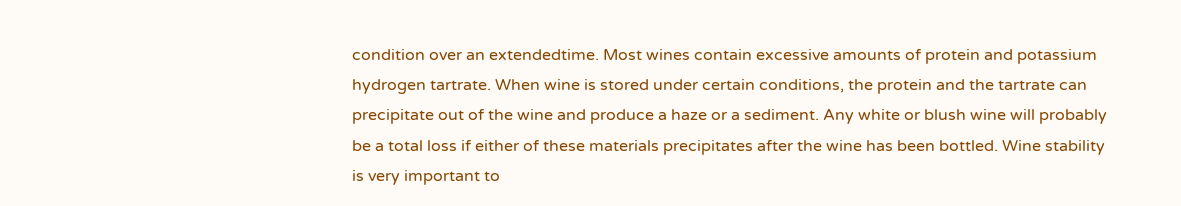condition over an extendedtime. Most wines contain excessive amounts of protein and potassium hydrogen tartrate. When wine is stored under certain conditions, the protein and the tartrate can precipitate out of the wine and produce a haze or a sediment. Any white or blush wine will probably be a total loss if either of these materials precipitates after the wine has been bottled. Wine stability is very important to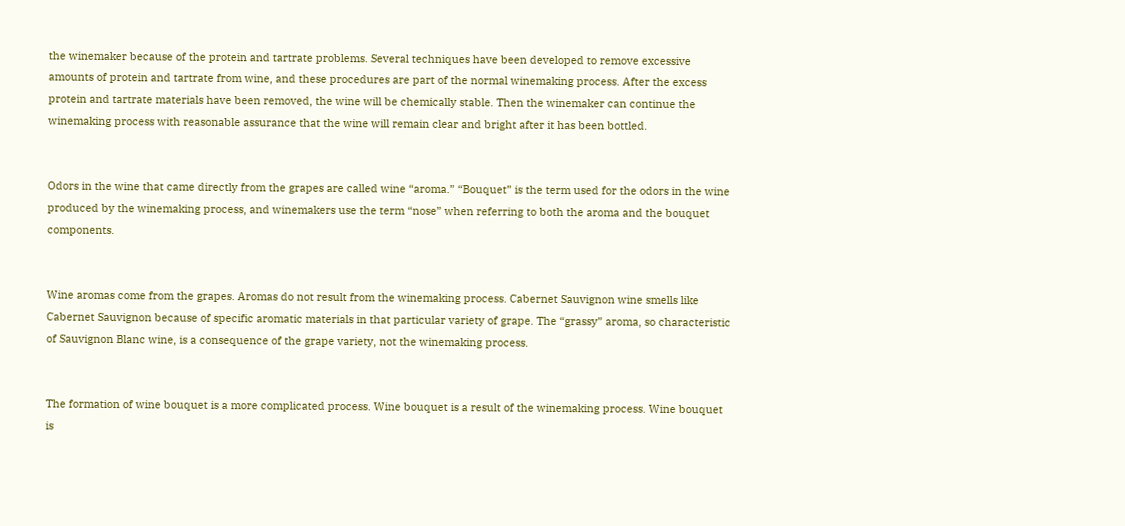the winemaker because of the protein and tartrate problems. Several techniques have been developed to remove excessive amounts of protein and tartrate from wine, and these procedures are part of the normal winemaking process. After the excess protein and tartrate materials have been removed, the wine will be chemically stable. Then the winemaker can continue the winemaking process with reasonable assurance that the wine will remain clear and bright after it has been bottled.


Odors in the wine that came directly from the grapes are called wine “aroma.” “Bouquet” is the term used for the odors in the wine produced by the winemaking process, and winemakers use the term “nose” when referring to both the aroma and the bouquet components.


Wine aromas come from the grapes. Aromas do not result from the winemaking process. Cabernet Sauvignon wine smells like Cabernet Sauvignon because of specific aromatic materials in that particular variety of grape. The “grassy” aroma, so characteristic of Sauvignon Blanc wine, is a consequence of the grape variety, not the winemaking process.


The formation of wine bouquet is a more complicated process. Wine bouquet is a result of the winemaking process. Wine bouquet is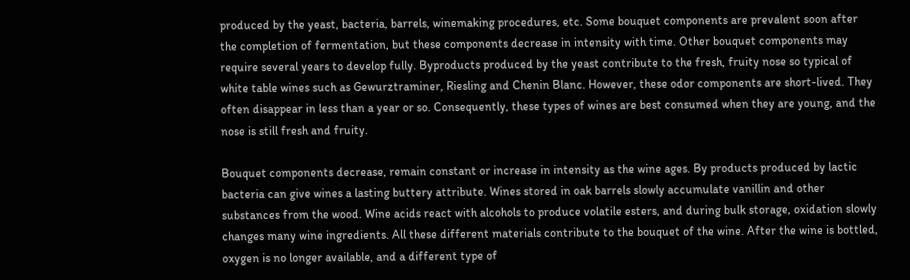produced by the yeast, bacteria, barrels, winemaking procedures, etc. Some bouquet components are prevalent soon after the completion of fermentation, but these components decrease in intensity with time. Other bouquet components may require several years to develop fully. Byproducts produced by the yeast contribute to the fresh, fruity nose so typical of white table wines such as Gewurztraminer, Riesling and Chenin Blanc. However, these odor components are short-lived. They often disappear in less than a year or so. Consequently, these types of wines are best consumed when they are young, and the nose is still fresh and fruity.

Bouquet components decrease, remain constant or increase in intensity as the wine ages. By products produced by lactic bacteria can give wines a lasting buttery attribute. Wines stored in oak barrels slowly accumulate vanillin and other substances from the wood. Wine acids react with alcohols to produce volatile esters, and during bulk storage, oxidation slowly changes many wine ingredients. All these different materials contribute to the bouquet of the wine. After the wine is bottled, oxygen is no longer available, and a different type of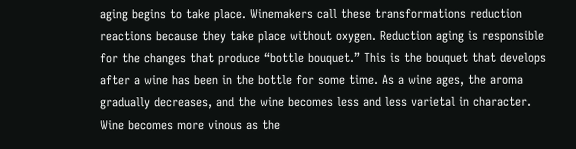aging begins to take place. Winemakers call these transformations reduction reactions because they take place without oxygen. Reduction aging is responsible for the changes that produce “bottle bouquet.” This is the bouquet that develops after a wine has been in the bottle for some time. As a wine ages, the aroma gradually decreases, and the wine becomes less and less varietal in character. Wine becomes more vinous as the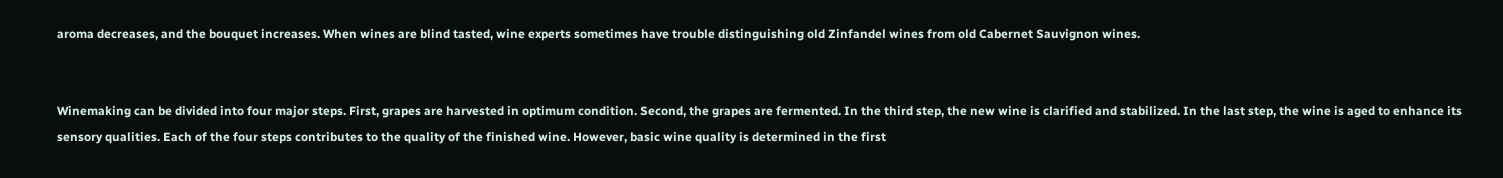aroma decreases, and the bouquet increases. When wines are blind tasted, wine experts sometimes have trouble distinguishing old Zinfandel wines from old Cabernet Sauvignon wines.


Winemaking can be divided into four major steps. First, grapes are harvested in optimum condition. Second, the grapes are fermented. In the third step, the new wine is clarified and stabilized. In the last step, the wine is aged to enhance its sensory qualities. Each of the four steps contributes to the quality of the finished wine. However, basic wine quality is determined in the first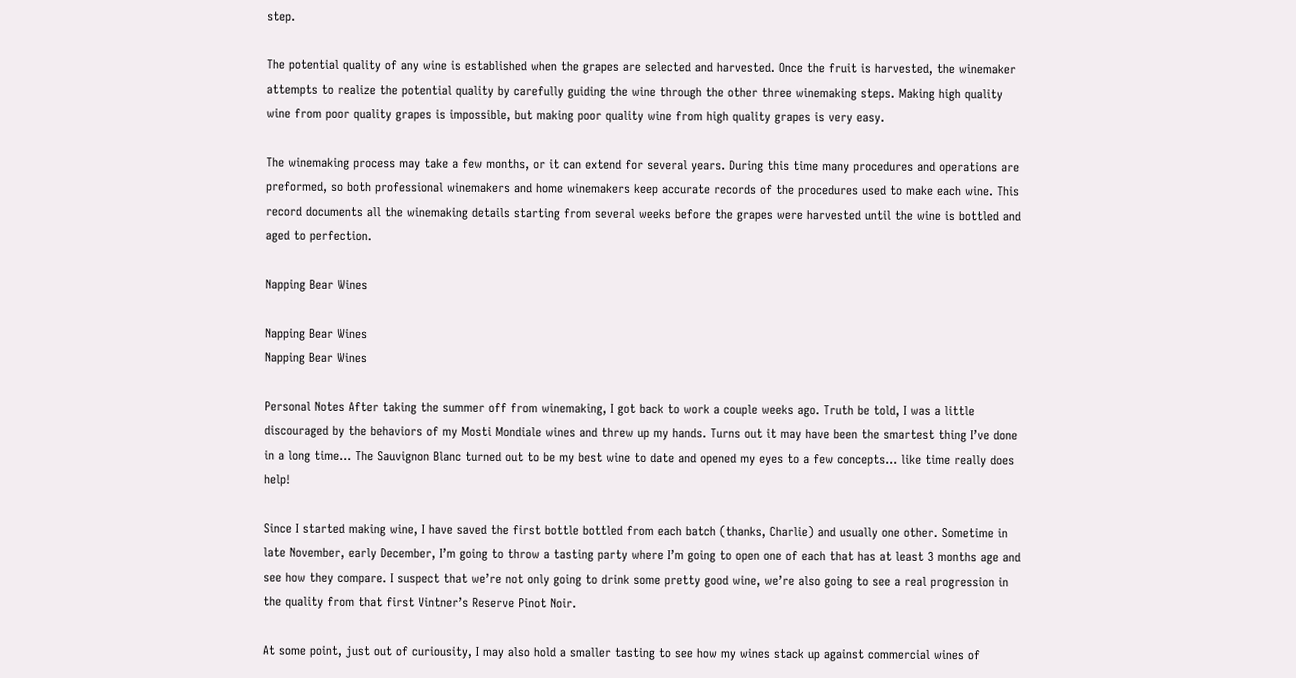step.

The potential quality of any wine is established when the grapes are selected and harvested. Once the fruit is harvested, the winemaker attempts to realize the potential quality by carefully guiding the wine through the other three winemaking steps. Making high quality wine from poor quality grapes is impossible, but making poor quality wine from high quality grapes is very easy.

The winemaking process may take a few months, or it can extend for several years. During this time many procedures and operations are preformed, so both professional winemakers and home winemakers keep accurate records of the procedures used to make each wine. This record documents all the winemaking details starting from several weeks before the grapes were harvested until the wine is bottled and aged to perfection.

Napping Bear Wines

Napping Bear Wines
Napping Bear Wines

Personal Notes After taking the summer off from winemaking, I got back to work a couple weeks ago. Truth be told, I was a little discouraged by the behaviors of my Mosti Mondiale wines and threw up my hands. Turns out it may have been the smartest thing I’ve done in a long time… The Sauvignon Blanc turned out to be my best wine to date and opened my eyes to a few concepts… like time really does help!

Since I started making wine, I have saved the first bottle bottled from each batch (thanks, Charlie) and usually one other. Sometime in late November, early December, I’m going to throw a tasting party where I’m going to open one of each that has at least 3 months age and see how they compare. I suspect that we’re not only going to drink some pretty good wine, we’re also going to see a real progression in the quality from that first Vintner’s Reserve Pinot Noir.

At some point, just out of curiousity, I may also hold a smaller tasting to see how my wines stack up against commercial wines of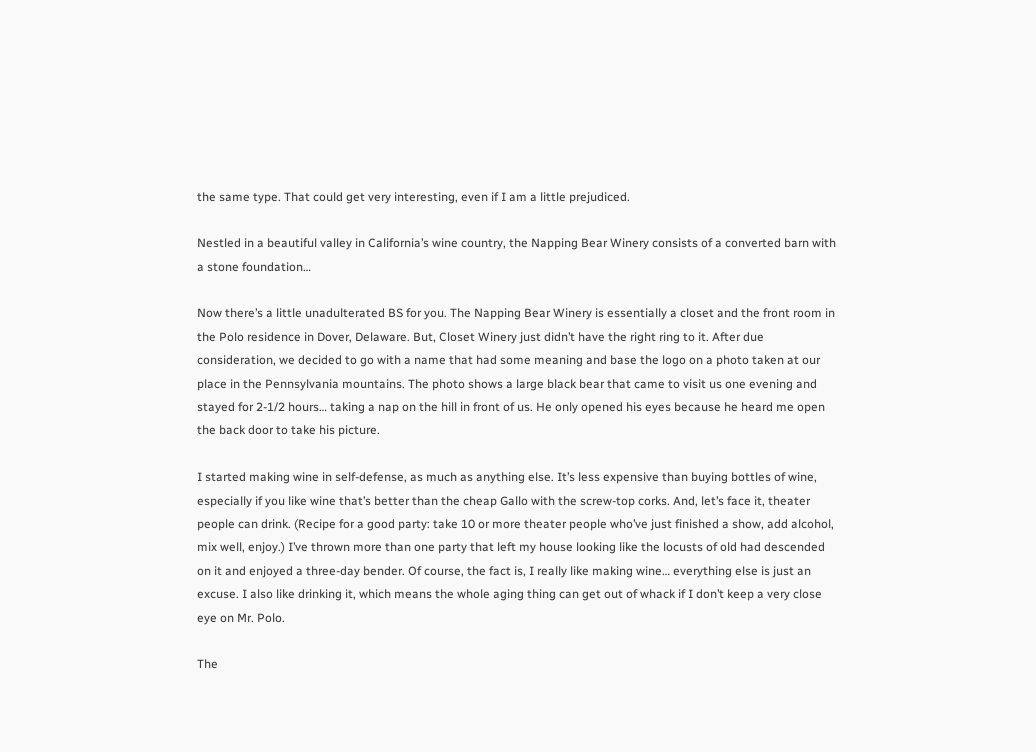the same type. That could get very interesting, even if I am a little prejudiced.

Nestled in a beautiful valley in California’s wine country, the Napping Bear Winery consists of a converted barn with a stone foundation…

Now there’s a little unadulterated BS for you. The Napping Bear Winery is essentially a closet and the front room in the Polo residence in Dover, Delaware. But, Closet Winery just didn’t have the right ring to it. After due consideration, we decided to go with a name that had some meaning and base the logo on a photo taken at our place in the Pennsylvania mountains. The photo shows a large black bear that came to visit us one evening and stayed for 2-1/2 hours… taking a nap on the hill in front of us. He only opened his eyes because he heard me open the back door to take his picture.

I started making wine in self-defense, as much as anything else. It’s less expensive than buying bottles of wine, especially if you like wine that’s better than the cheap Gallo with the screw-top corks. And, let’s face it, theater people can drink. (Recipe for a good party: take 10 or more theater people who’ve just finished a show, add alcohol, mix well, enjoy.) I’ve thrown more than one party that left my house looking like the locusts of old had descended on it and enjoyed a three-day bender. Of course, the fact is, I really like making wine… everything else is just an excuse. I also like drinking it, which means the whole aging thing can get out of whack if I don’t keep a very close eye on Mr. Polo.

The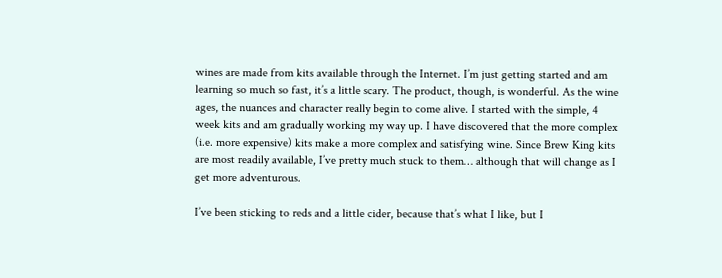wines are made from kits available through the Internet. I’m just getting started and am learning so much so fast, it’s a little scary. The product, though, is wonderful. As the wine ages, the nuances and character really begin to come alive. I started with the simple, 4 week kits and am gradually working my way up. I have discovered that the more complex (i.e. more expensive) kits make a more complex and satisfying wine. Since Brew King kits are most readily available, I’ve pretty much stuck to them… although that will change as I get more adventurous.

I’ve been sticking to reds and a little cider, because that’s what I like, but I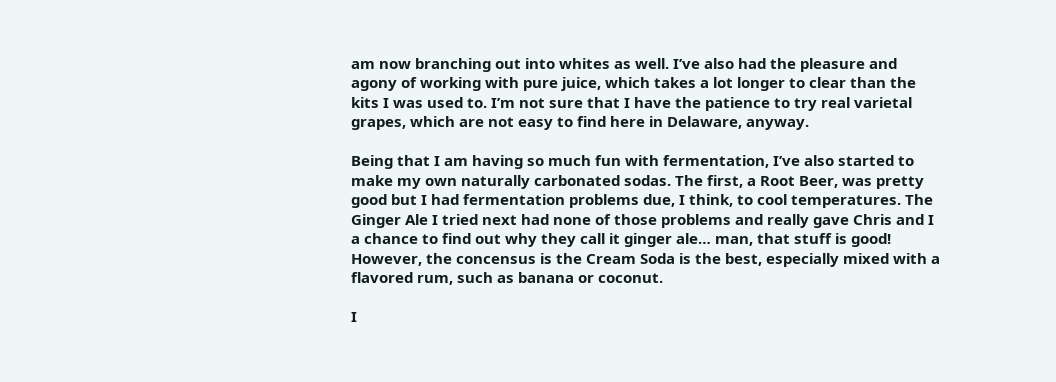am now branching out into whites as well. I’ve also had the pleasure and agony of working with pure juice, which takes a lot longer to clear than the kits I was used to. I’m not sure that I have the patience to try real varietal grapes, which are not easy to find here in Delaware, anyway.

Being that I am having so much fun with fermentation, I’ve also started to make my own naturally carbonated sodas. The first, a Root Beer, was pretty good but I had fermentation problems due, I think, to cool temperatures. The Ginger Ale I tried next had none of those problems and really gave Chris and I a chance to find out why they call it ginger ale… man, that stuff is good! However, the concensus is the Cream Soda is the best, especially mixed with a flavored rum, such as banana or coconut.

I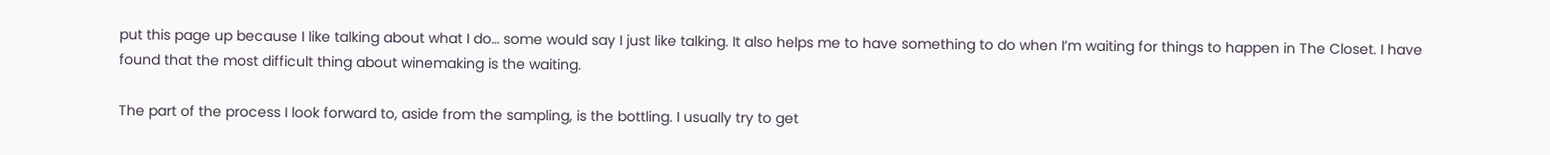put this page up because I like talking about what I do… some would say I just like talking. It also helps me to have something to do when I’m waiting for things to happen in The Closet. I have found that the most difficult thing about winemaking is the waiting.

The part of the process I look forward to, aside from the sampling, is the bottling. I usually try to get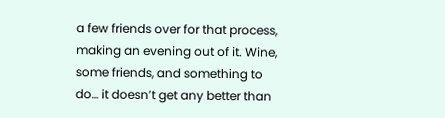a few friends over for that process, making an evening out of it. Wine, some friends, and something to do… it doesn’t get any better than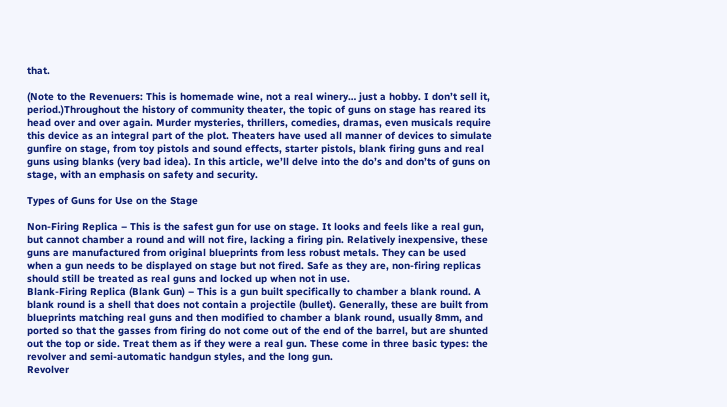that.

(Note to the Revenuers: This is homemade wine, not a real winery… just a hobby. I don’t sell it, period.)Throughout the history of community theater, the topic of guns on stage has reared its head over and over again. Murder mysteries, thrillers, comedies, dramas, even musicals require this device as an integral part of the plot. Theaters have used all manner of devices to simulate gunfire on stage, from toy pistols and sound effects, starter pistols, blank firing guns and real guns using blanks (very bad idea). In this article, we’ll delve into the do’s and don’ts of guns on stage, with an emphasis on safety and security.

Types of Guns for Use on the Stage

Non-Firing Replica – This is the safest gun for use on stage. It looks and feels like a real gun, but cannot chamber a round and will not fire, lacking a firing pin. Relatively inexpensive, these guns are manufactured from original blueprints from less robust metals. They can be used when a gun needs to be displayed on stage but not fired. Safe as they are, non-firing replicas should still be treated as real guns and locked up when not in use.
Blank-Firing Replica (Blank Gun) – This is a gun built specifically to chamber a blank round. A blank round is a shell that does not contain a projectile (bullet). Generally, these are built from blueprints matching real guns and then modified to chamber a blank round, usually 8mm, and ported so that the gasses from firing do not come out of the end of the barrel, but are shunted out the top or side. Treat them as if they were a real gun. These come in three basic types: the revolver and semi-automatic handgun styles, and the long gun.
Revolver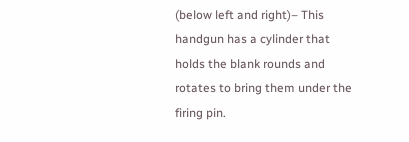(below left and right)– This handgun has a cylinder that holds the blank rounds and rotates to bring them under the firing pin.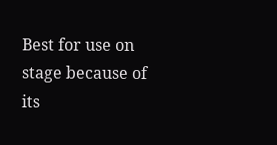Best for use on stage because of its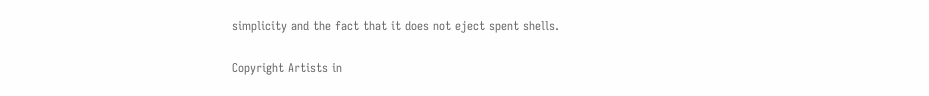simplicity and the fact that it does not eject spent shells.

Copyright Artists in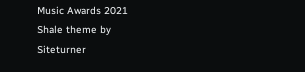Music Awards 2021
Shale theme by Siteturner